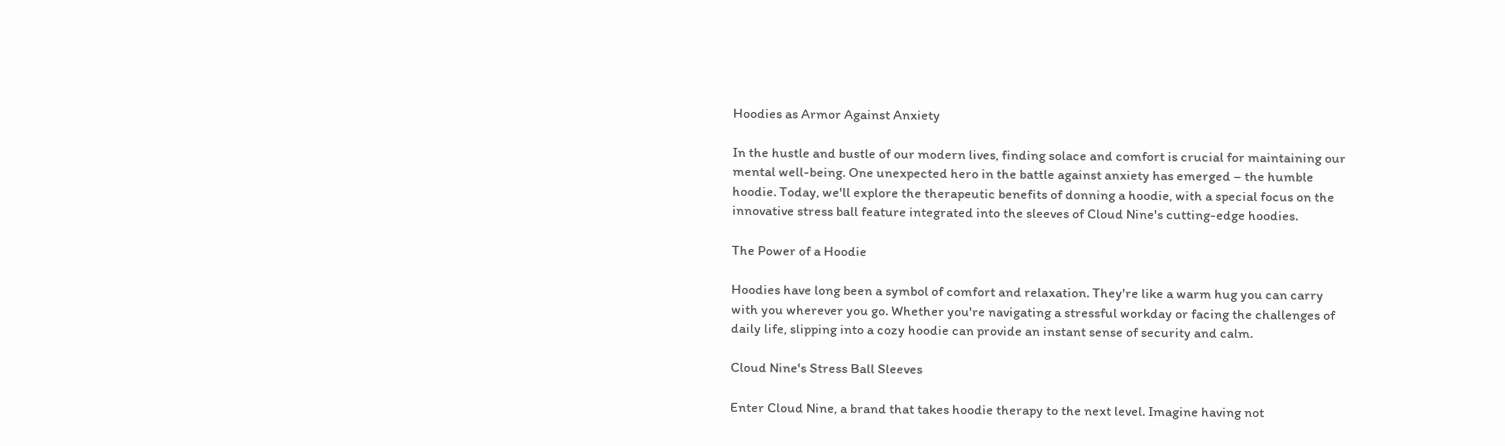Hoodies as Armor Against Anxiety

In the hustle and bustle of our modern lives, finding solace and comfort is crucial for maintaining our mental well-being. One unexpected hero in the battle against anxiety has emerged – the humble hoodie. Today, we'll explore the therapeutic benefits of donning a hoodie, with a special focus on the innovative stress ball feature integrated into the sleeves of Cloud Nine's cutting-edge hoodies.

The Power of a Hoodie

Hoodies have long been a symbol of comfort and relaxation. They're like a warm hug you can carry with you wherever you go. Whether you're navigating a stressful workday or facing the challenges of daily life, slipping into a cozy hoodie can provide an instant sense of security and calm.

Cloud Nine's Stress Ball Sleeves

Enter Cloud Nine, a brand that takes hoodie therapy to the next level. Imagine having not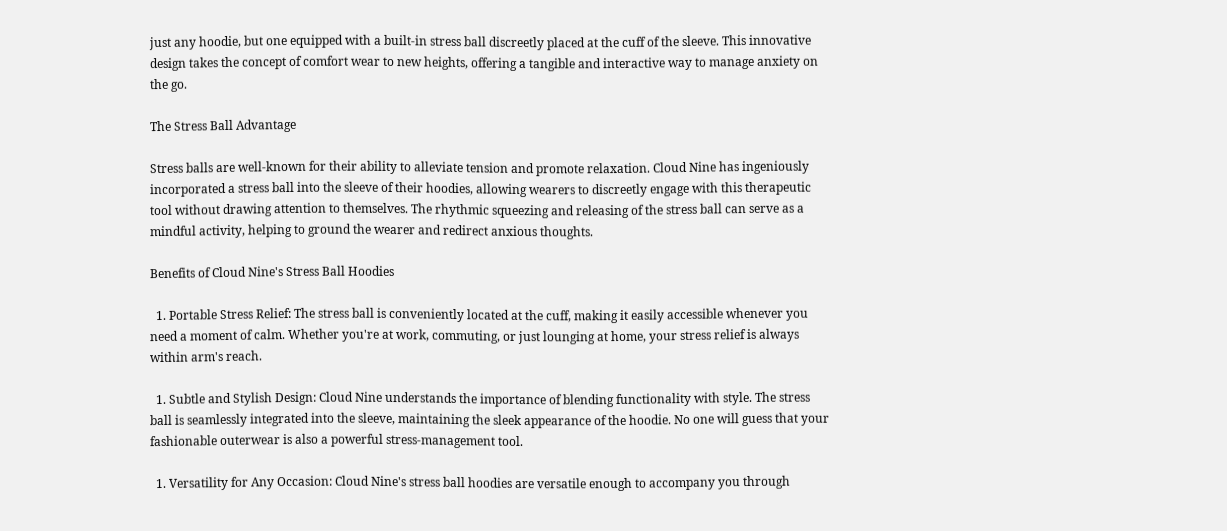just any hoodie, but one equipped with a built-in stress ball discreetly placed at the cuff of the sleeve. This innovative design takes the concept of comfort wear to new heights, offering a tangible and interactive way to manage anxiety on the go.

The Stress Ball Advantage

Stress balls are well-known for their ability to alleviate tension and promote relaxation. Cloud Nine has ingeniously incorporated a stress ball into the sleeve of their hoodies, allowing wearers to discreetly engage with this therapeutic tool without drawing attention to themselves. The rhythmic squeezing and releasing of the stress ball can serve as a mindful activity, helping to ground the wearer and redirect anxious thoughts.

Benefits of Cloud Nine's Stress Ball Hoodies

  1. Portable Stress Relief: The stress ball is conveniently located at the cuff, making it easily accessible whenever you need a moment of calm. Whether you're at work, commuting, or just lounging at home, your stress relief is always within arm's reach.

  1. Subtle and Stylish Design: Cloud Nine understands the importance of blending functionality with style. The stress ball is seamlessly integrated into the sleeve, maintaining the sleek appearance of the hoodie. No one will guess that your fashionable outerwear is also a powerful stress-management tool.

  1. Versatility for Any Occasion: Cloud Nine's stress ball hoodies are versatile enough to accompany you through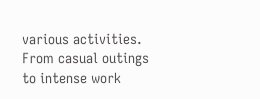various activities. From casual outings to intense work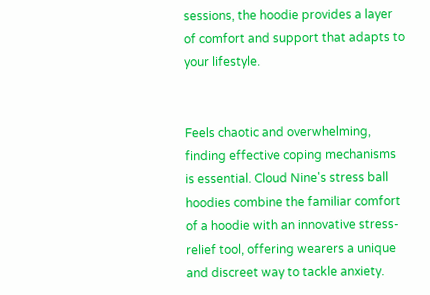sessions, the hoodie provides a layer of comfort and support that adapts to your lifestyle.


Feels chaotic and overwhelming, finding effective coping mechanisms is essential. Cloud Nine's stress ball hoodies combine the familiar comfort of a hoodie with an innovative stress-relief tool, offering wearers a unique and discreet way to tackle anxiety.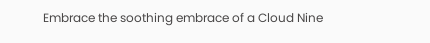Embrace the soothing embrace of a Cloud Nine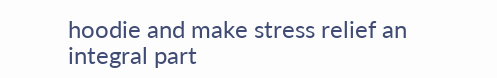hoodie and make stress relief an integral part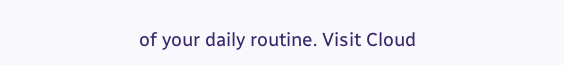of your daily routine. Visit Cloud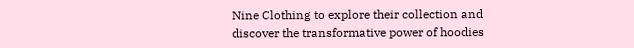Nine Clothing to explore their collection and discover the transformative power of hoodies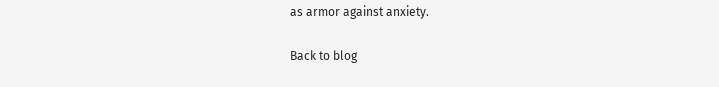as armor against anxiety.

Back to blog